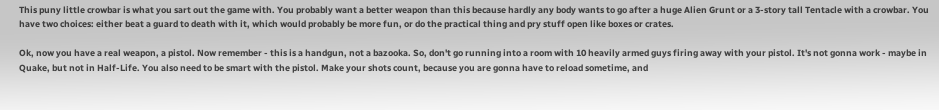This puny little crowbar is what you sart out the game with. You probably want a better weapon than this because hardly any body wants to go after a huge Alien Grunt or a 3-story tall Tentacle with a crowbar. You have two choices: either beat a guard to death with it, which would probably be more fun, or do the practical thing and pry stuff open like boxes or crates.

Ok, now you have a real weapon, a pistol. Now remember - this is a handgun, not a bazooka. So, don't go running into a room with 10 heavily armed guys firing away with your pistol. It's not gonna work - maybe in Quake, but not in Half-Life. You also need to be smart with the pistol. Make your shots count, because you are gonna have to reload sometime, and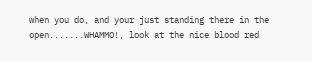when you do, and your just standing there in the open.......WHAMMO!, look at the nice blood red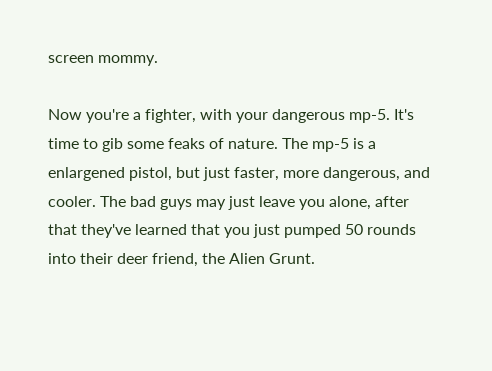screen mommy.

Now you're a fighter, with your dangerous mp-5. It's time to gib some feaks of nature. The mp-5 is a enlargened pistol, but just faster, more dangerous, and cooler. The bad guys may just leave you alone, after that they've learned that you just pumped 50 rounds into their deer friend, the Alien Grunt.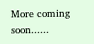More coming soon......